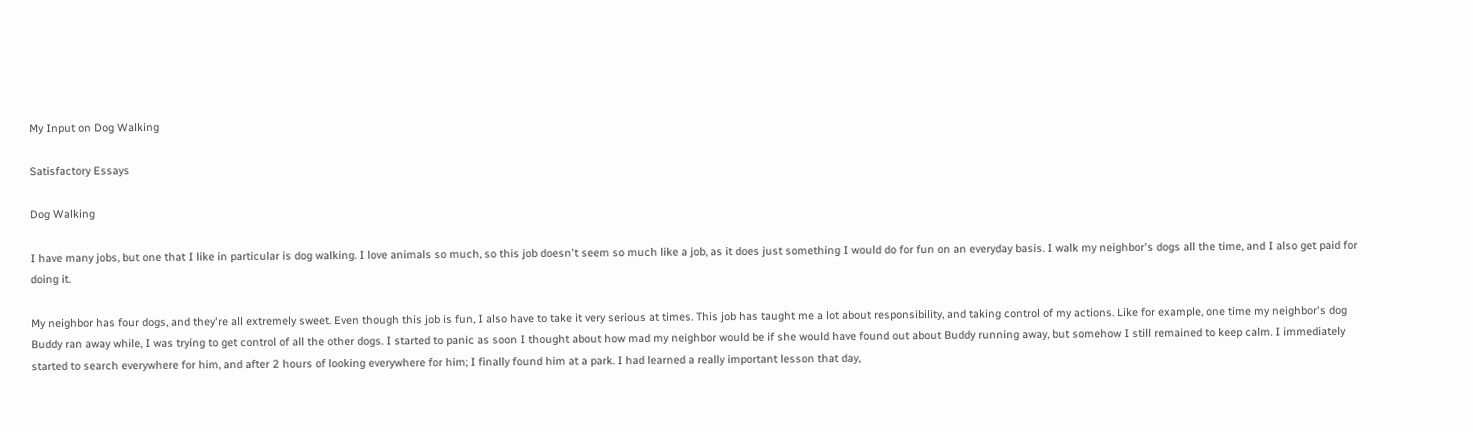My Input on Dog Walking

Satisfactory Essays

Dog Walking

I have many jobs, but one that I like in particular is dog walking. I love animals so much, so this job doesn't seem so much like a job, as it does just something I would do for fun on an everyday basis. I walk my neighbor's dogs all the time, and I also get paid for doing it.

My neighbor has four dogs, and they're all extremely sweet. Even though this job is fun, I also have to take it very serious at times. This job has taught me a lot about responsibility, and taking control of my actions. Like for example, one time my neighbor's dog Buddy ran away while, I was trying to get control of all the other dogs. I started to panic as soon I thought about how mad my neighbor would be if she would have found out about Buddy running away, but somehow I still remained to keep calm. I immediately started to search everywhere for him, and after 2 hours of looking everywhere for him; I finally found him at a park. I had learned a really important lesson that day,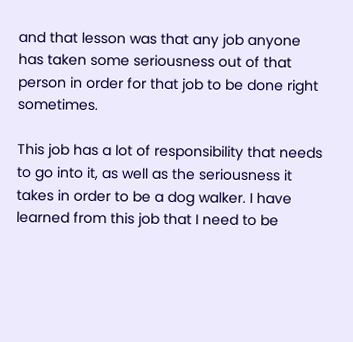and that lesson was that any job anyone has taken some seriousness out of that person in order for that job to be done right sometimes.

This job has a lot of responsibility that needs to go into it, as well as the seriousness it takes in order to be a dog walker. I have learned from this job that I need to be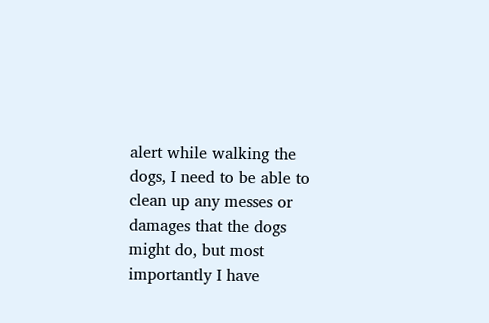alert while walking the dogs, I need to be able to clean up any messes or damages that the dogs might do, but most importantly I have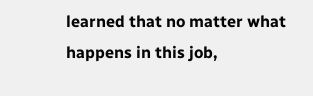learned that no matter what happens in this job,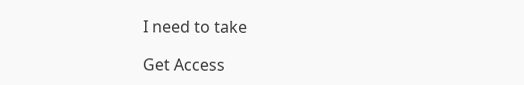I need to take

Get Access